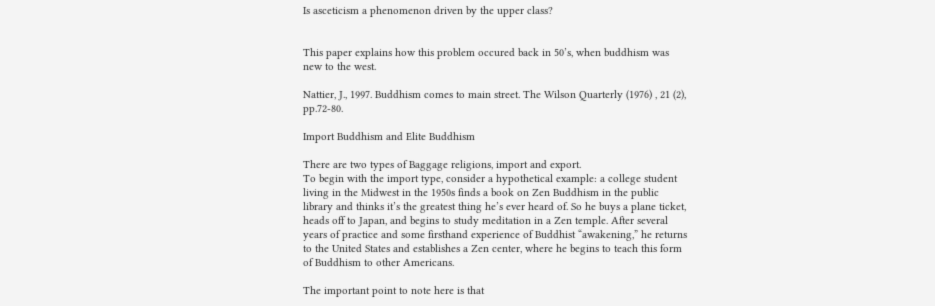Is asceticism a phenomenon driven by the upper class?


This paper explains how this problem occured back in 50’s, when buddhism was new to the west.

Nattier, J., 1997. Buddhism comes to main street. The Wilson Quarterly (1976) , 21 (2), pp.72-80.

Import Buddhism and Elite Buddhism

There are two types of Baggage religions, import and export.
To begin with the import type, consider a hypothetical example: a college student living in the Midwest in the 1950s finds a book on Zen Buddhism in the public library and thinks it’s the greatest thing he’s ever heard of. So he buys a plane ticket, heads off to Japan, and begins to study meditation in a Zen temple. After several years of practice and some firsthand experience of Buddhist “awakening,” he returns to the United States and establishes a Zen center, where he begins to teach this form of Buddhism to other Americans.

The important point to note here is that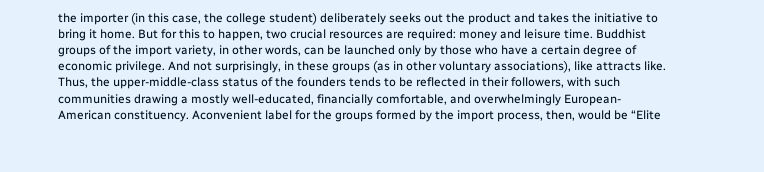the importer (in this case, the college student) deliberately seeks out the product and takes the initiative to bring it home. But for this to happen, two crucial resources are required: money and leisure time. Buddhist groups of the import variety, in other words, can be launched only by those who have a certain degree of economic privilege. And not surprisingly, in these groups (as in other voluntary associations), like attracts like. Thus, the upper-middle-class status of the founders tends to be reflected in their followers, with such communities drawing a mostly well-educated, financially comfortable, and overwhelmingly European-American constituency. Aconvenient label for the groups formed by the import process, then, would be “Elite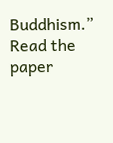Buddhism.”
Read the paper